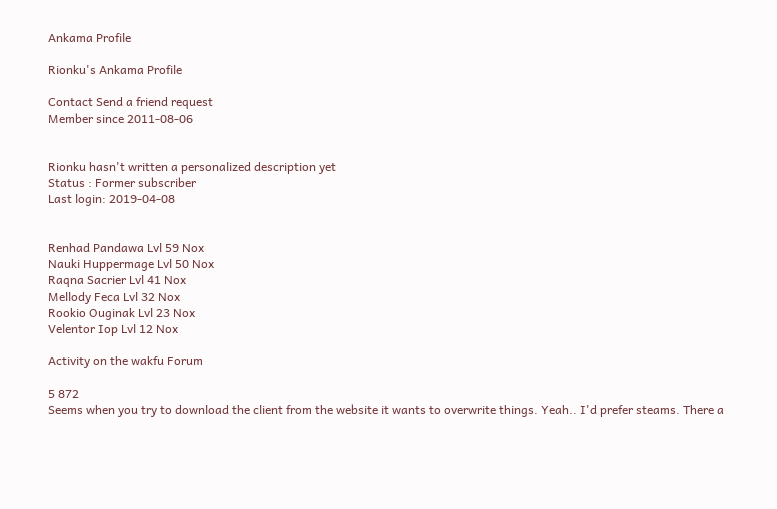Ankama Profile

Rionku's Ankama Profile

Contact Send a friend request
Member since 2011-08-06


Rionku hasn't written a personalized description yet
Status : Former subscriber
Last login: 2019-04-08


Renhad Pandawa Lvl 59 Nox
Nauki Huppermage Lvl 50 Nox
Raqna Sacrier Lvl 41 Nox
Mellody Feca Lvl 32 Nox
Rookio Ouginak Lvl 23 Nox
Velentor Iop Lvl 12 Nox

Activity on the wakfu Forum

5 872
Seems when you try to download the client from the website it wants to overwrite things. Yeah.. I'd prefer steams. There a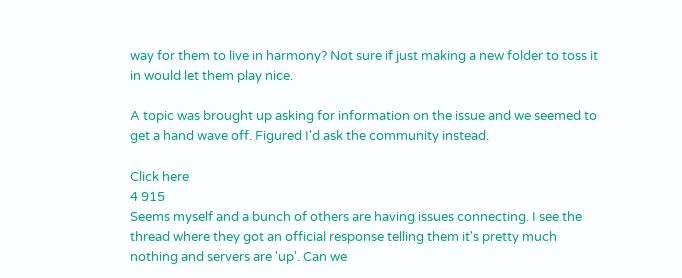way for them to live in harmony? Not sure if just making a new folder to toss it in would let them play nice.

A topic was brought up asking for information on the issue and we seemed to get a hand wave off. Figured I'd ask the community instead.

Click here
4 915
Seems myself and a bunch of others are having issues connecting. I see the thread where they got an official response telling them it's pretty much nothing and servers are 'up'. Can we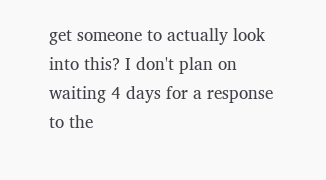get someone to actually look into this? I don't plan on waiting 4 days for a response to the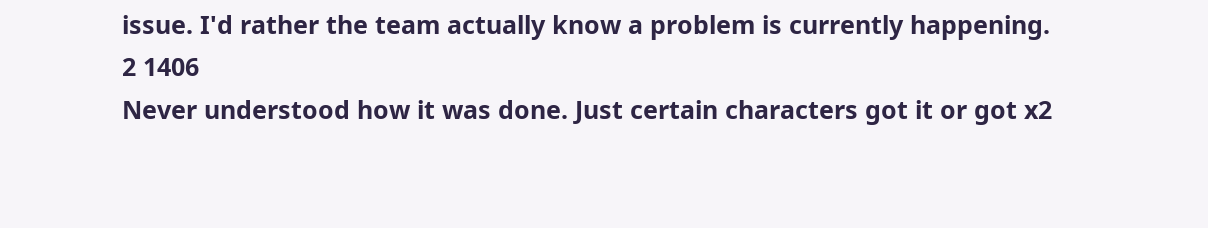issue. I'd rather the team actually know a problem is currently happening.
2 1406
Never understood how it was done. Just certain characters got it or got x2